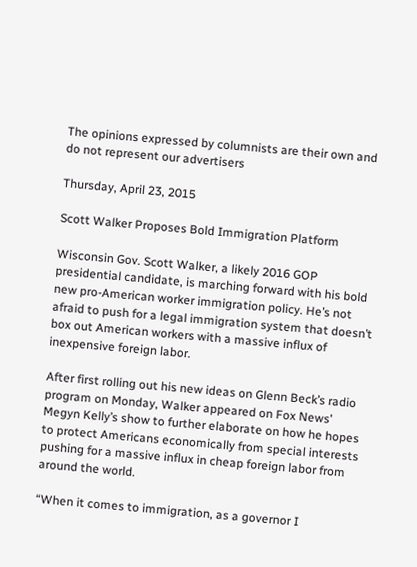The opinions expressed by columnists are their own and do not represent our advertisers

Thursday, April 23, 2015

Scott Walker Proposes Bold Immigration Platform

Wisconsin Gov. Scott Walker, a likely 2016 GOP presidential candidate, is marching forward with his bold new pro-American worker immigration policy. He’s not afraid to push for a legal immigration system that doesn’t box out American workers with a massive influx of inexpensive foreign labor.

After first rolling out his new ideas on Glenn Beck’s radio program on Monday, Walker appeared on Fox News’ Megyn Kelly’s show to further elaborate on how he hopes to protect Americans economically from special interests pushing for a massive influx in cheap foreign labor from around the world.

“When it comes to immigration, as a governor I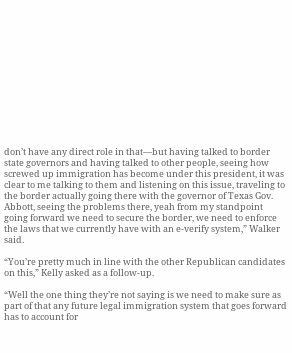don’t have any direct role in that—but having talked to border state governors and having talked to other people, seeing how screwed up immigration has become under this president, it was clear to me talking to them and listening on this issue, traveling to the border actually going there with the governor of Texas Gov. Abbott, seeing the problems there, yeah from my standpoint going forward we need to secure the border, we need to enforce the laws that we currently have with an e-verify system,” Walker said.

“You’re pretty much in line with the other Republican candidates on this,” Kelly asked as a follow-up.

“Well the one thing they’re not saying is we need to make sure as part of that any future legal immigration system that goes forward has to account for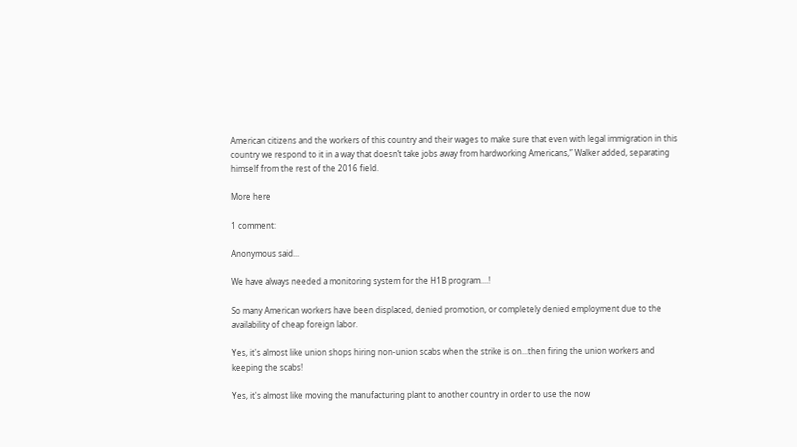American citizens and the workers of this country and their wages to make sure that even with legal immigration in this country we respond to it in a way that doesn’t take jobs away from hardworking Americans,” Walker added, separating himself from the rest of the 2016 field.

More here

1 comment:

Anonymous said...

We have always needed a monitoring system for the H1B program....!

So many American workers have been displaced, denied promotion, or completely denied employment due to the availability of cheap foreign labor.

Yes, it's almost like union shops hiring non-union scabs when the strike is on...then firing the union workers and keeping the scabs!

Yes, it's almost like moving the manufacturing plant to another country in order to use the now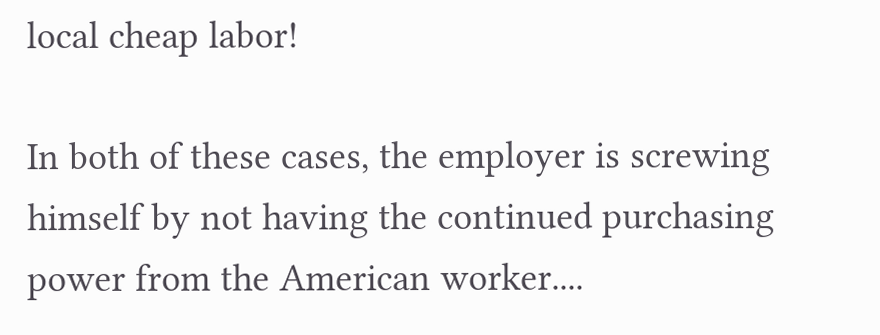local cheap labor!

In both of these cases, the employer is screwing himself by not having the continued purchasing power from the American worker....